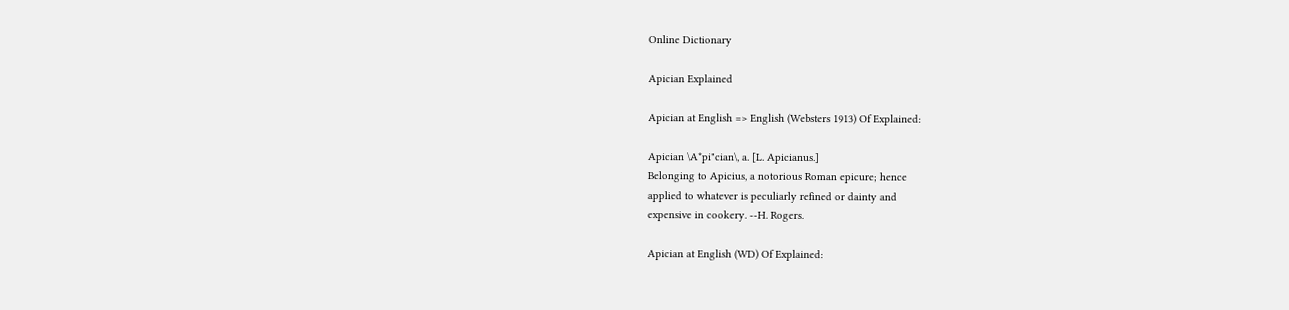Online Dictionary

Apician Explained

Apician at English => English (Websters 1913) Of Explained:

Apician \A*pi"cian\, a. [L. Apicianus.]
Belonging to Apicius, a notorious Roman epicure; hence
applied to whatever is peculiarly refined or dainty and
expensive in cookery. --H. Rogers.

Apician at English (WD) Of Explained: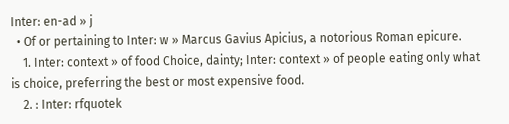Inter: en-ad » j
  • Of or pertaining to Inter: w » Marcus Gavius Apicius, a notorious Roman epicure.
    1. Inter: context » of food Choice, dainty; Inter: context » of people eating only what is choice, preferring the best or most expensive food.
    2. : Inter: rfquotek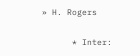» H. Rogers


      * Inter: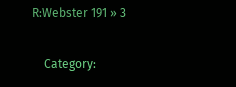R:Webster 191 » 3

    Category: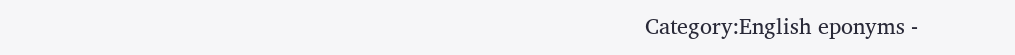Category:English eponyms -